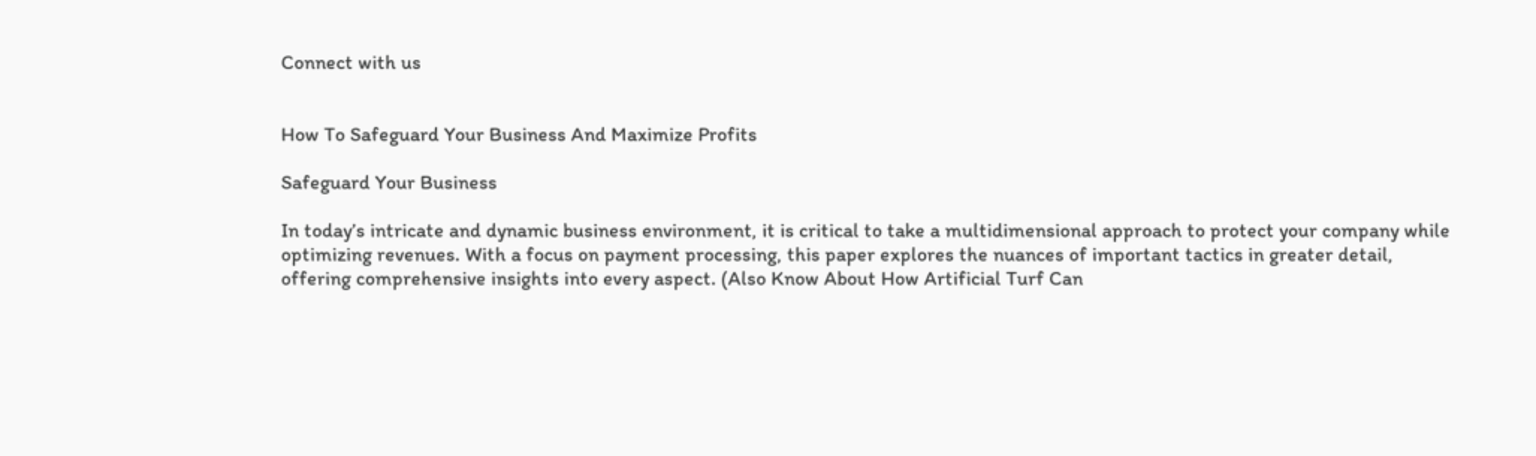Connect with us


How To Safeguard Your Business And Maximize Profits

Safeguard Your Business

In today’s intricate and dynamic business environment, it is critical to take a multidimensional approach to protect your company while optimizing revenues. With a focus on payment processing, this paper explores the nuances of important tactics in greater detail, offering comprehensive insights into every aspect. (Also Know About How Artificial Turf Can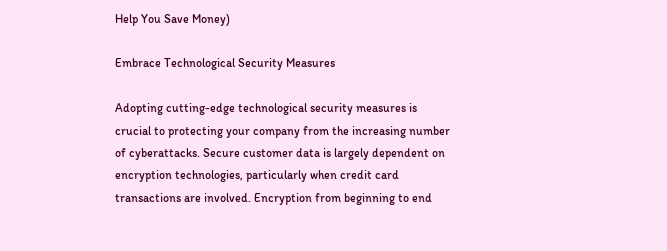Help You Save Money)

Embrace Technological Security Measures

Adopting cutting-edge technological security measures is crucial to protecting your company from the increasing number of cyberattacks. Secure customer data is largely dependent on encryption technologies, particularly when credit card transactions are involved. Encryption from beginning to end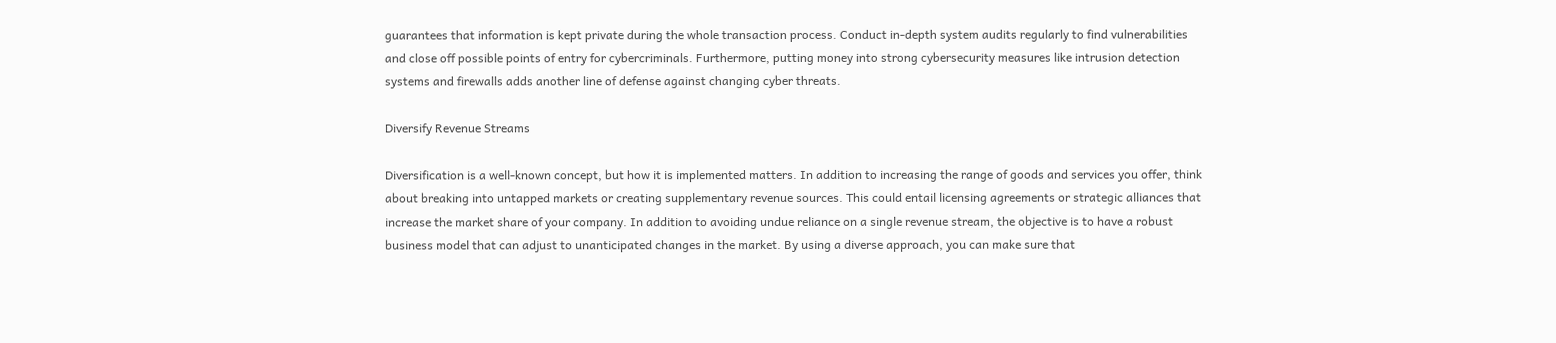guarantees that information is kept private during the whole transaction process. Conduct in-depth system audits regularly to find vulnerabilities and close off possible points of entry for cybercriminals. Furthermore, putting money into strong cybersecurity measures like intrusion detection systems and firewalls adds another line of defense against changing cyber threats.

Diversify Revenue Streams

Diversification is a well-known concept, but how it is implemented matters. In addition to increasing the range of goods and services you offer, think about breaking into untapped markets or creating supplementary revenue sources. This could entail licensing agreements or strategic alliances that increase the market share of your company. In addition to avoiding undue reliance on a single revenue stream, the objective is to have a robust business model that can adjust to unanticipated changes in the market. By using a diverse approach, you can make sure that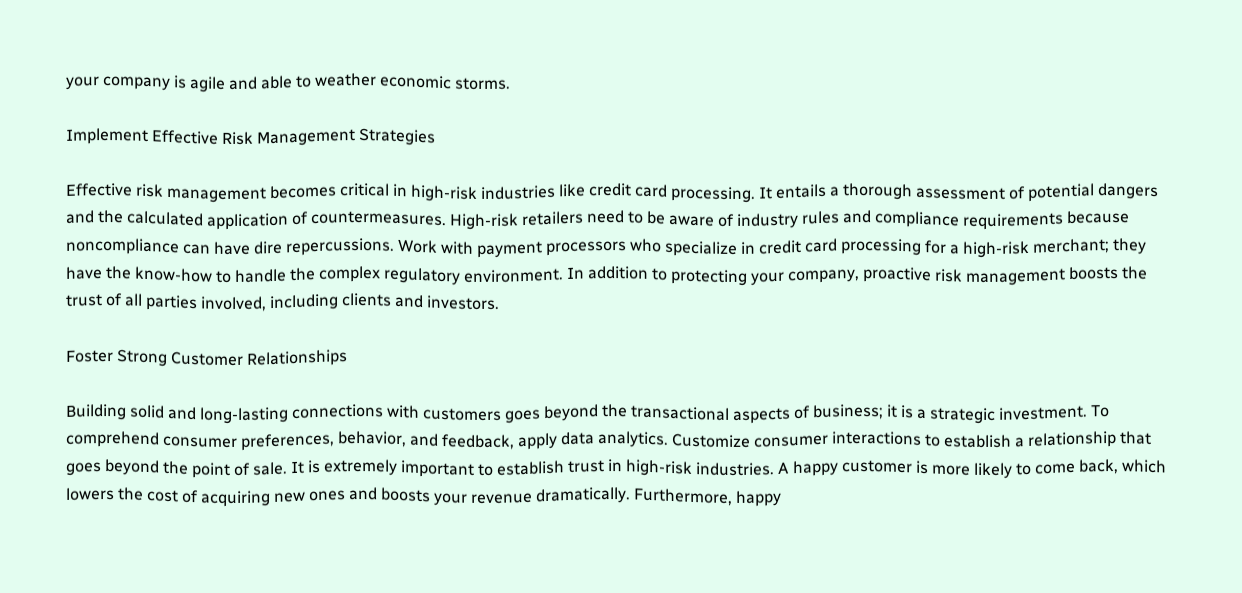your company is agile and able to weather economic storms.

Implement Effective Risk Management Strategies

Effective risk management becomes critical in high-risk industries like credit card processing. It entails a thorough assessment of potential dangers and the calculated application of countermeasures. High-risk retailers need to be aware of industry rules and compliance requirements because noncompliance can have dire repercussions. Work with payment processors who specialize in credit card processing for a high-risk merchant; they have the know-how to handle the complex regulatory environment. In addition to protecting your company, proactive risk management boosts the trust of all parties involved, including clients and investors.

Foster Strong Customer Relationships

Building solid and long-lasting connections with customers goes beyond the transactional aspects of business; it is a strategic investment. To comprehend consumer preferences, behavior, and feedback, apply data analytics. Customize consumer interactions to establish a relationship that goes beyond the point of sale. It is extremely important to establish trust in high-risk industries. A happy customer is more likely to come back, which lowers the cost of acquiring new ones and boosts your revenue dramatically. Furthermore, happy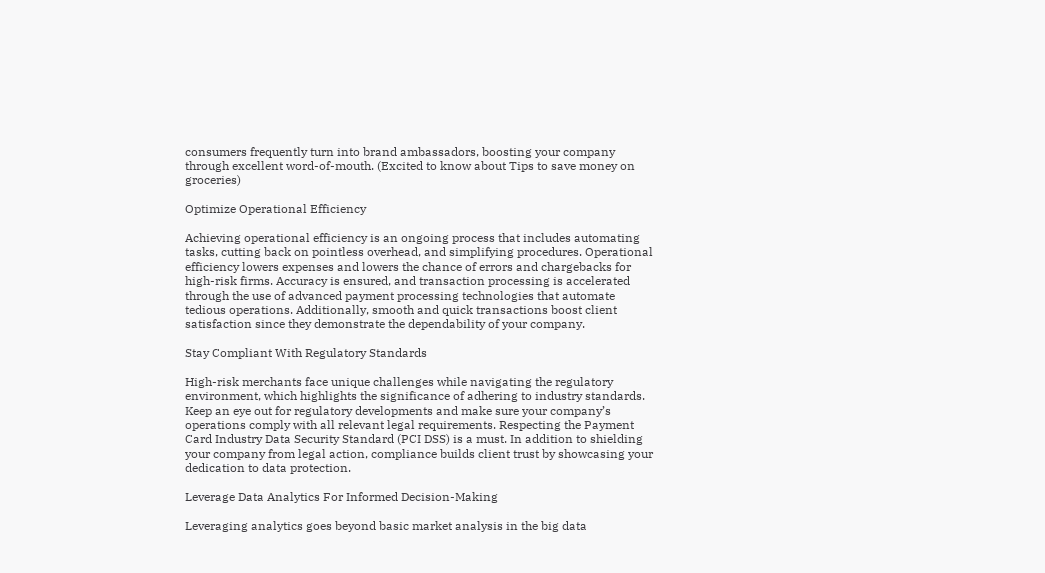consumers frequently turn into brand ambassadors, boosting your company through excellent word-of-mouth. (Excited to know about Tips to save money on groceries)

Optimize Operational Efficiency

Achieving operational efficiency is an ongoing process that includes automating tasks, cutting back on pointless overhead, and simplifying procedures. Operational efficiency lowers expenses and lowers the chance of errors and chargebacks for high-risk firms. Accuracy is ensured, and transaction processing is accelerated through the use of advanced payment processing technologies that automate tedious operations. Additionally, smooth and quick transactions boost client satisfaction since they demonstrate the dependability of your company.

Stay Compliant With Regulatory Standards

High-risk merchants face unique challenges while navigating the regulatory environment, which highlights the significance of adhering to industry standards. Keep an eye out for regulatory developments and make sure your company’s operations comply with all relevant legal requirements. Respecting the Payment Card Industry Data Security Standard (PCI DSS) is a must. In addition to shielding your company from legal action, compliance builds client trust by showcasing your dedication to data protection.

Leverage Data Analytics For Informed Decision-Making

Leveraging analytics goes beyond basic market analysis in the big data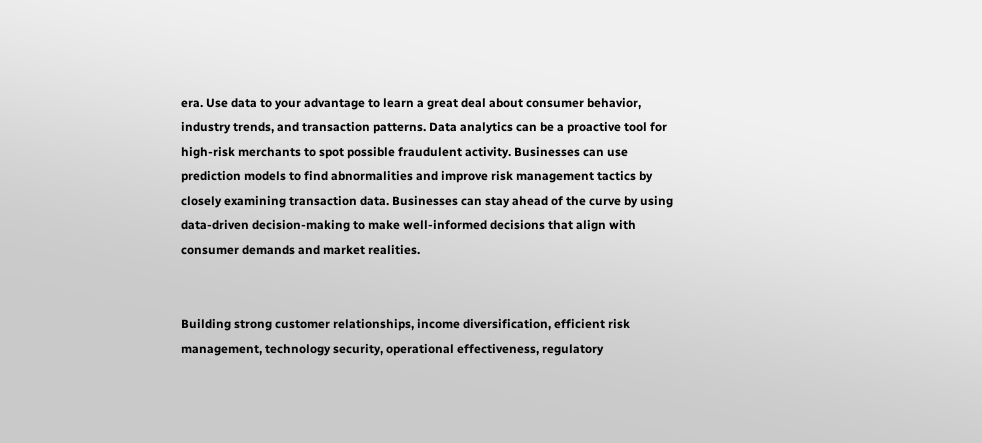era. Use data to your advantage to learn a great deal about consumer behavior, industry trends, and transaction patterns. Data analytics can be a proactive tool for high-risk merchants to spot possible fraudulent activity. Businesses can use prediction models to find abnormalities and improve risk management tactics by closely examining transaction data. Businesses can stay ahead of the curve by using data-driven decision-making to make well-informed decisions that align with consumer demands and market realities.


Building strong customer relationships, income diversification, efficient risk management, technology security, operational effectiveness, regulatory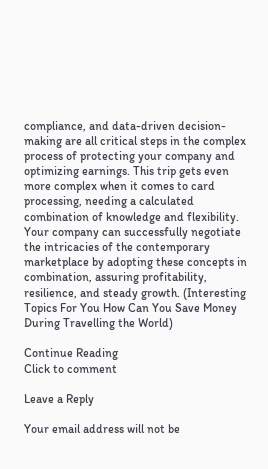compliance, and data-driven decision-making are all critical steps in the complex process of protecting your company and optimizing earnings. This trip gets even more complex when it comes to card processing, needing a calculated combination of knowledge and flexibility. Your company can successfully negotiate the intricacies of the contemporary marketplace by adopting these concepts in combination, assuring profitability, resilience, and steady growth. (Interesting Topics For You How Can You Save Money During Travelling the World)

Continue Reading
Click to comment

Leave a Reply

Your email address will not be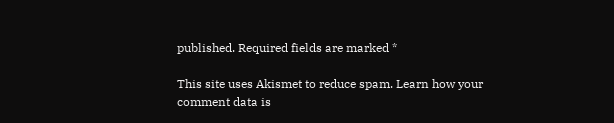published. Required fields are marked *

This site uses Akismet to reduce spam. Learn how your comment data is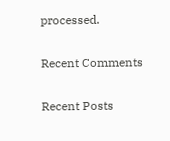processed.

Recent Comments

Recent Posts